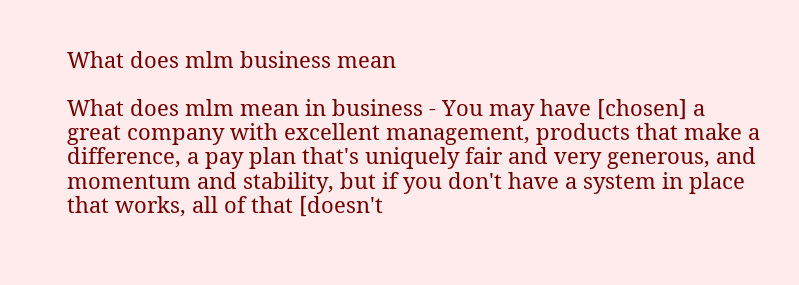What does mlm business mean

What does mlm mean in business - You may have [chosen] a great company with excellent management, products that make a difference, a pay plan that's uniquely fair and very generous, and momentum and stability, but if you don't have a system in place that works, all of that [doesn't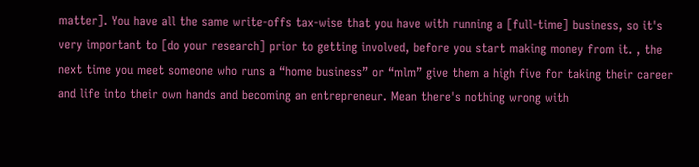matter]. You have all the same write-offs tax-wise that you have with running a [full-time] business, so it's very important to [do your research] prior to getting involved, before you start making money from it. , the next time you meet someone who runs a “home business” or “mlm” give them a high five for taking their career and life into their own hands and becoming an entrepreneur. Mean there's nothing wrong with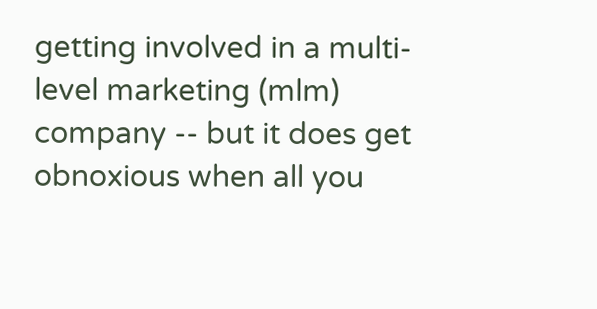getting involved in a multi-level marketing (mlm) company -- but it does get obnoxious when all you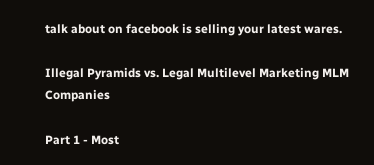talk about on facebook is selling your latest wares.

Illegal Pyramids vs. Legal Multilevel Marketing MLM Companies

Part 1 - Most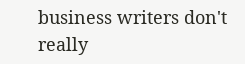business writers don't really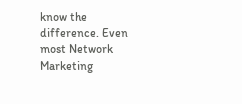know the difference. Even most Network Marketing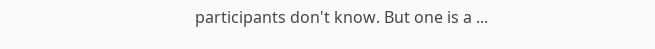participants don't know. But one is a ...